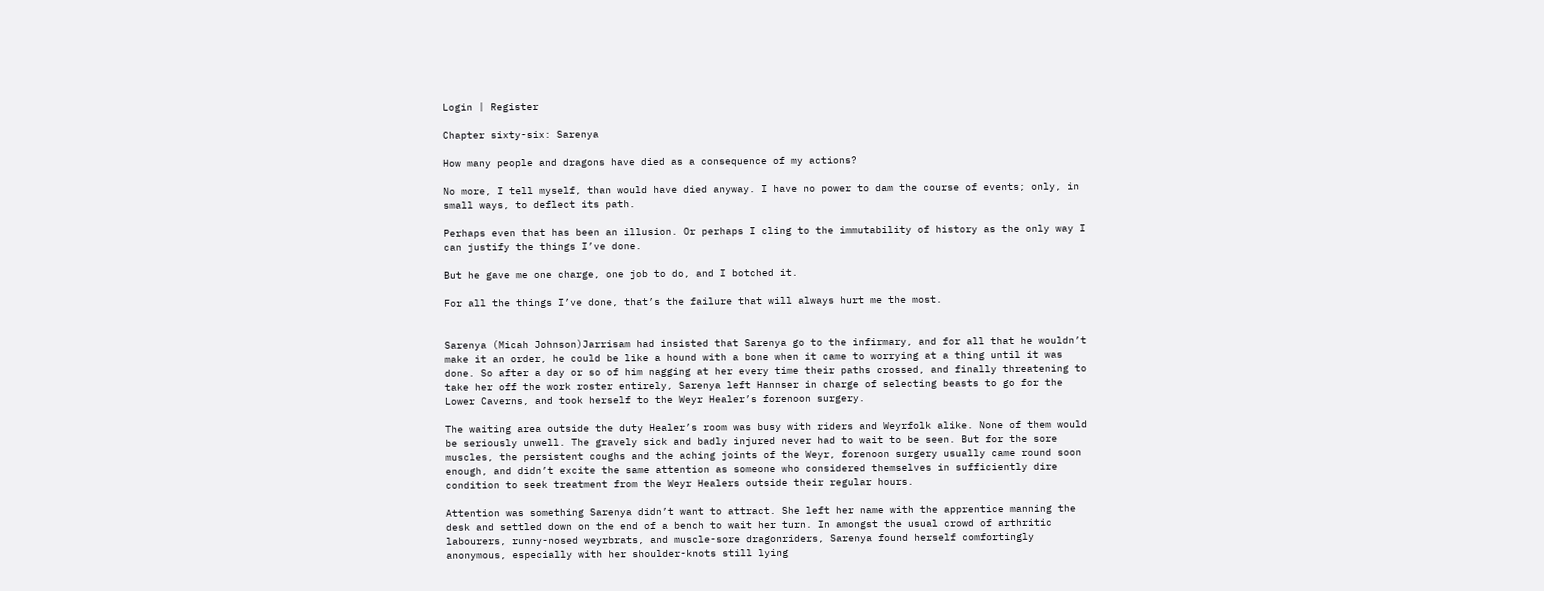Login | Register

Chapter sixty-six: Sarenya

How many people and dragons have died as a consequence of my actions?

No more, I tell myself, than would have died anyway. I have no power to dam the course of events; only, in small ways, to deflect its path.

Perhaps even that has been an illusion. Or perhaps I cling to the immutability of history as the only way I can justify the things I’ve done.

But he gave me one charge, one job to do, and I botched it.

For all the things I’ve done, that’s the failure that will always hurt me the most.


Sarenya (Micah Johnson)Jarrisam had insisted that Sarenya go to the infirmary, and for all that he wouldn’t make it an order, he could be like a hound with a bone when it came to worrying at a thing until it was done. So after a day or so of him nagging at her every time their paths crossed, and finally threatening to take her off the work roster entirely, Sarenya left Hannser in charge of selecting beasts to go for the Lower Caverns, and took herself to the Weyr Healer’s forenoon surgery.

The waiting area outside the duty Healer’s room was busy with riders and Weyrfolk alike. None of them would be seriously unwell. The gravely sick and badly injured never had to wait to be seen. But for the sore muscles, the persistent coughs and the aching joints of the Weyr, forenoon surgery usually came round soon enough, and didn’t excite the same attention as someone who considered themselves in sufficiently dire condition to seek treatment from the Weyr Healers outside their regular hours.

Attention was something Sarenya didn’t want to attract. She left her name with the apprentice manning the desk and settled down on the end of a bench to wait her turn. In amongst the usual crowd of arthritic labourers, runny-nosed weyrbrats, and muscle-sore dragonriders, Sarenya found herself comfortingly anonymous, especially with her shoulder-knots still lying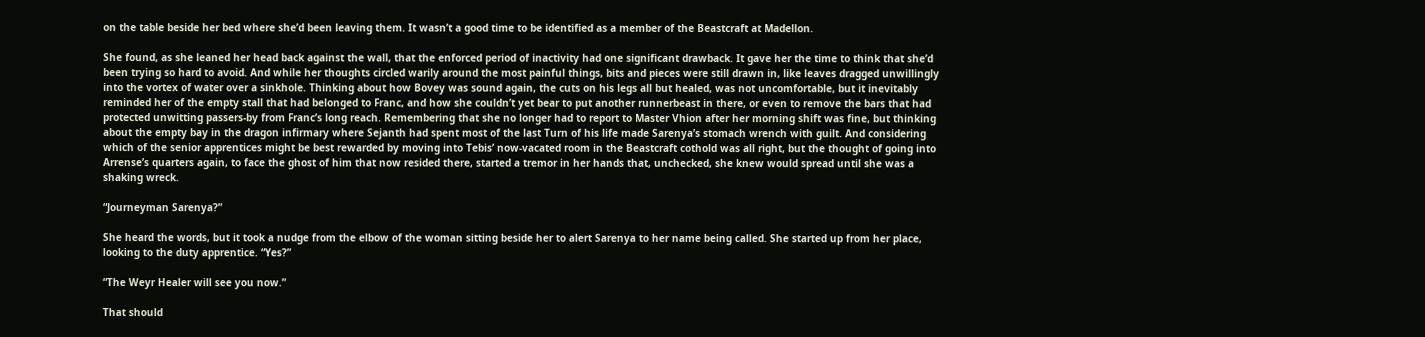on the table beside her bed where she’d been leaving them. It wasn’t a good time to be identified as a member of the Beastcraft at Madellon.

She found, as she leaned her head back against the wall, that the enforced period of inactivity had one significant drawback. It gave her the time to think that she’d been trying so hard to avoid. And while her thoughts circled warily around the most painful things, bits and pieces were still drawn in, like leaves dragged unwillingly into the vortex of water over a sinkhole. Thinking about how Bovey was sound again, the cuts on his legs all but healed, was not uncomfortable, but it inevitably reminded her of the empty stall that had belonged to Franc, and how she couldn’t yet bear to put another runnerbeast in there, or even to remove the bars that had protected unwitting passers-by from Franc’s long reach. Remembering that she no longer had to report to Master Vhion after her morning shift was fine, but thinking about the empty bay in the dragon infirmary where Sejanth had spent most of the last Turn of his life made Sarenya’s stomach wrench with guilt. And considering which of the senior apprentices might be best rewarded by moving into Tebis’ now-vacated room in the Beastcraft cothold was all right, but the thought of going into Arrense’s quarters again, to face the ghost of him that now resided there, started a tremor in her hands that, unchecked, she knew would spread until she was a shaking wreck.

“Journeyman Sarenya?”

She heard the words, but it took a nudge from the elbow of the woman sitting beside her to alert Sarenya to her name being called. She started up from her place, looking to the duty apprentice. “Yes?”

“The Weyr Healer will see you now.”

That should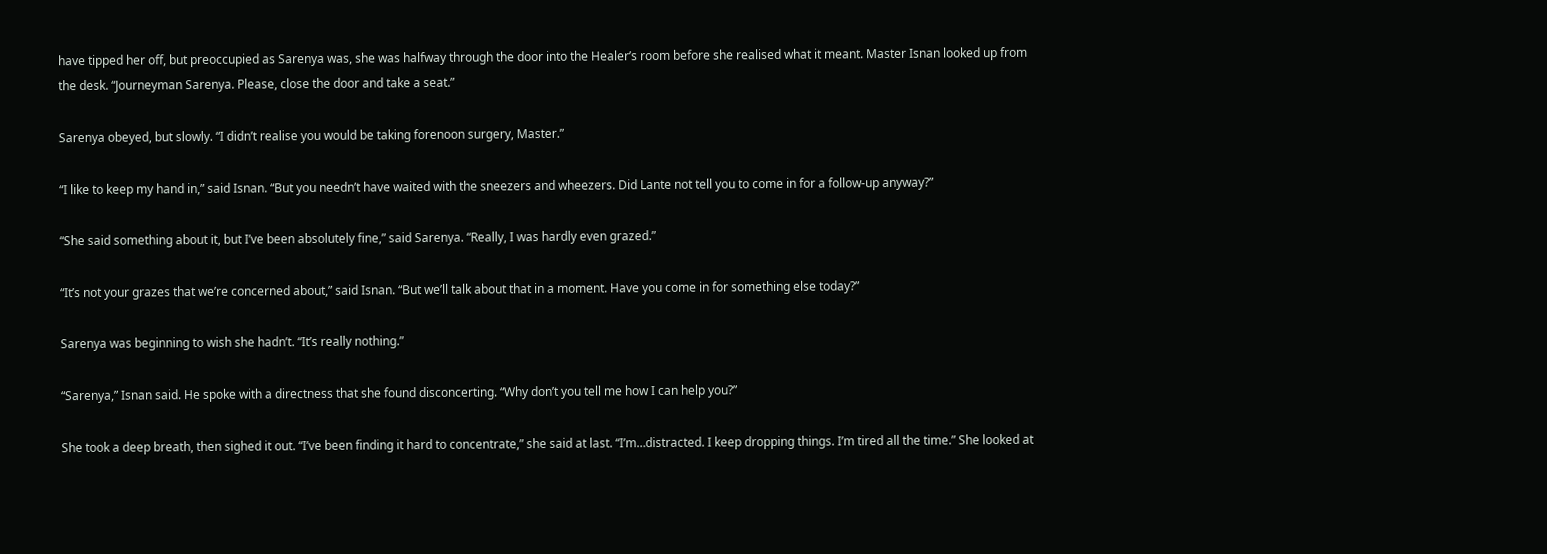have tipped her off, but preoccupied as Sarenya was, she was halfway through the door into the Healer’s room before she realised what it meant. Master Isnan looked up from the desk. “Journeyman Sarenya. Please, close the door and take a seat.”

Sarenya obeyed, but slowly. “I didn’t realise you would be taking forenoon surgery, Master.”

“I like to keep my hand in,” said Isnan. “But you needn’t have waited with the sneezers and wheezers. Did Lante not tell you to come in for a follow-up anyway?”

“She said something about it, but I’ve been absolutely fine,” said Sarenya. “Really, I was hardly even grazed.”

“It’s not your grazes that we’re concerned about,” said Isnan. “But we’ll talk about that in a moment. Have you come in for something else today?”

Sarenya was beginning to wish she hadn’t. “It’s really nothing.”

“Sarenya,” Isnan said. He spoke with a directness that she found disconcerting. “Why don’t you tell me how I can help you?”

She took a deep breath, then sighed it out. “I’ve been finding it hard to concentrate,” she said at last. “I’m…distracted. I keep dropping things. I’m tired all the time.” She looked at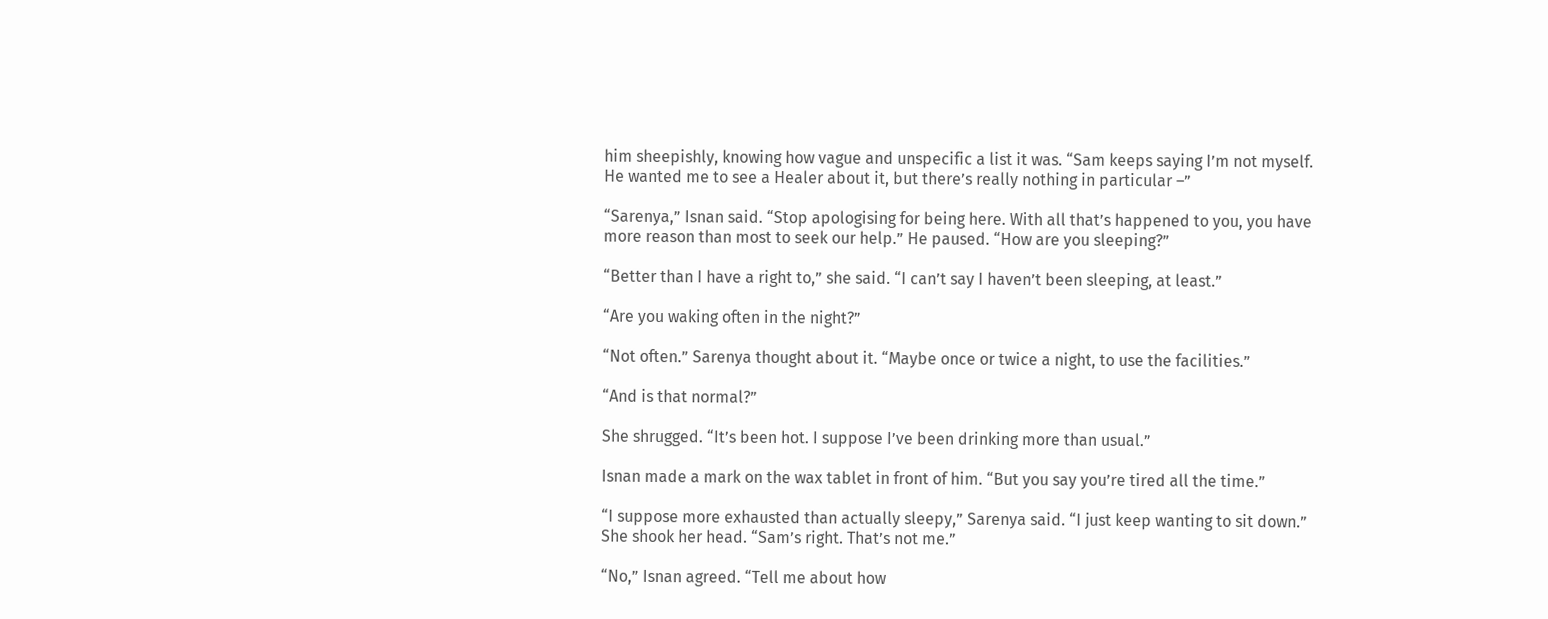him sheepishly, knowing how vague and unspecific a list it was. “Sam keeps saying I’m not myself. He wanted me to see a Healer about it, but there’s really nothing in particular –”

“Sarenya,” Isnan said. “Stop apologising for being here. With all that’s happened to you, you have more reason than most to seek our help.” He paused. “How are you sleeping?”

“Better than I have a right to,” she said. “I can’t say I haven’t been sleeping, at least.”

“Are you waking often in the night?”

“Not often.” Sarenya thought about it. “Maybe once or twice a night, to use the facilities.”

“And is that normal?”

She shrugged. “It’s been hot. I suppose I’ve been drinking more than usual.”

Isnan made a mark on the wax tablet in front of him. “But you say you’re tired all the time.”

“I suppose more exhausted than actually sleepy,” Sarenya said. “I just keep wanting to sit down.” She shook her head. “Sam’s right. That’s not me.”

“No,” Isnan agreed. “Tell me about how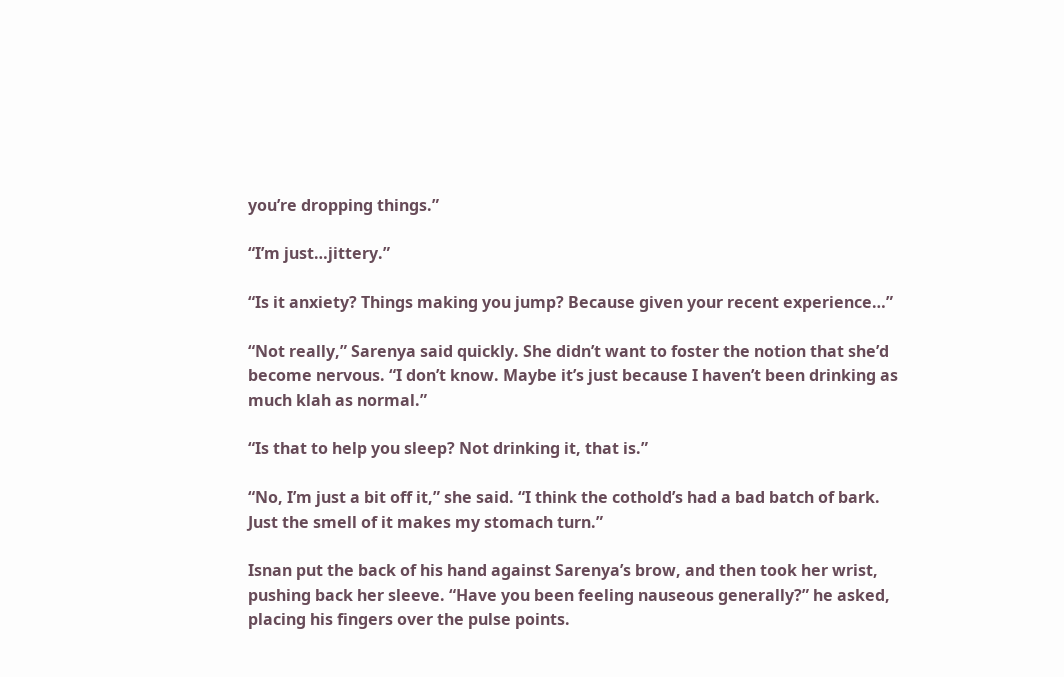you’re dropping things.”

“I’m just…jittery.”

“Is it anxiety? Things making you jump? Because given your recent experience…”

“Not really,” Sarenya said quickly. She didn’t want to foster the notion that she’d become nervous. “I don’t know. Maybe it’s just because I haven’t been drinking as much klah as normal.”

“Is that to help you sleep? Not drinking it, that is.”

“No, I’m just a bit off it,” she said. “I think the cothold’s had a bad batch of bark. Just the smell of it makes my stomach turn.”

Isnan put the back of his hand against Sarenya’s brow, and then took her wrist, pushing back her sleeve. “Have you been feeling nauseous generally?” he asked, placing his fingers over the pulse points.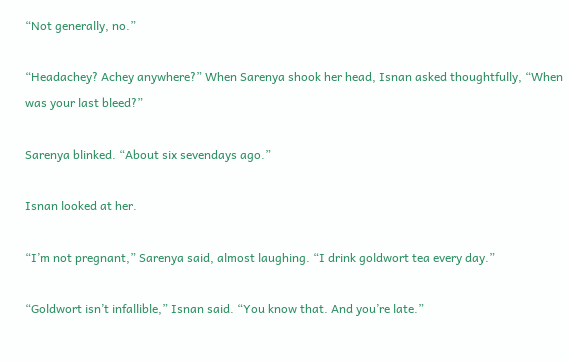“Not generally, no.”

“Headachey? Achey anywhere?” When Sarenya shook her head, Isnan asked thoughtfully, “When was your last bleed?”

Sarenya blinked. “About six sevendays ago.”

Isnan looked at her.

“I’m not pregnant,” Sarenya said, almost laughing. “I drink goldwort tea every day.”

“Goldwort isn’t infallible,” Isnan said. “You know that. And you’re late.”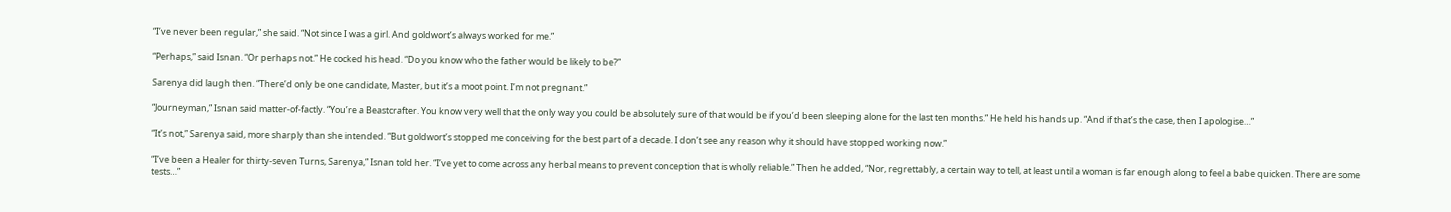“I’ve never been regular,” she said. “Not since I was a girl. And goldwort’s always worked for me.”

“Perhaps,” said Isnan. “Or perhaps not.” He cocked his head. “Do you know who the father would be likely to be?”

Sarenya did laugh then. “There’d only be one candidate, Master, but it’s a moot point. I’m not pregnant.”

“Journeyman,” Isnan said matter-of-factly. “You’re a Beastcrafter. You know very well that the only way you could be absolutely sure of that would be if you’d been sleeping alone for the last ten months.” He held his hands up. “And if that’s the case, then I apologise…”

“It’s not,” Sarenya said, more sharply than she intended. “But goldwort’s stopped me conceiving for the best part of a decade. I don’t see any reason why it should have stopped working now.”

“I’ve been a Healer for thirty-seven Turns, Sarenya,” Isnan told her. “I’ve yet to come across any herbal means to prevent conception that is wholly reliable.” Then he added, “Nor, regrettably, a certain way to tell, at least until a woman is far enough along to feel a babe quicken. There are some tests…”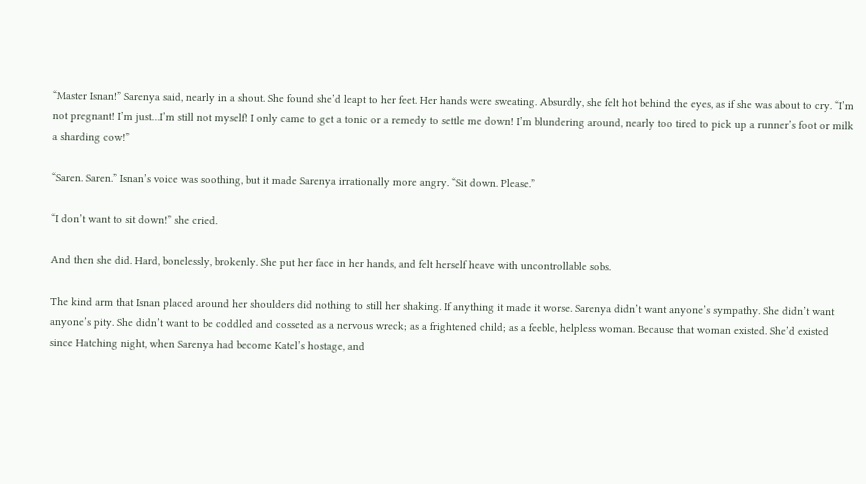“Master Isnan!” Sarenya said, nearly in a shout. She found she’d leapt to her feet. Her hands were sweating. Absurdly, she felt hot behind the eyes, as if she was about to cry. “I’m not pregnant! I’m just…I’m still not myself! I only came to get a tonic or a remedy to settle me down! I’m blundering around, nearly too tired to pick up a runner’s foot or milk a sharding cow!”

“Saren. Saren.” Isnan’s voice was soothing, but it made Sarenya irrationally more angry. “Sit down. Please.”

“I don’t want to sit down!” she cried.

And then she did. Hard, bonelessly, brokenly. She put her face in her hands, and felt herself heave with uncontrollable sobs.

The kind arm that Isnan placed around her shoulders did nothing to still her shaking. If anything it made it worse. Sarenya didn’t want anyone’s sympathy. She didn’t want anyone’s pity. She didn’t want to be coddled and cosseted as a nervous wreck; as a frightened child; as a feeble, helpless woman. Because that woman existed. She’d existed since Hatching night, when Sarenya had become Katel’s hostage, and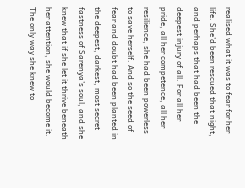realised what it was to fear for her life. She’d been rescued that night, and perhaps that had been the deepest injury of all. For all her pride, all her competence, all her resilience, she had been powerless to save herself. And so the seed of fear and doubt had been planted in the deepest, darkest, most secret fastness of Sarenya’s soul, and she knew that if she let it thrive beneath her attention, she would become it. The only way she knew to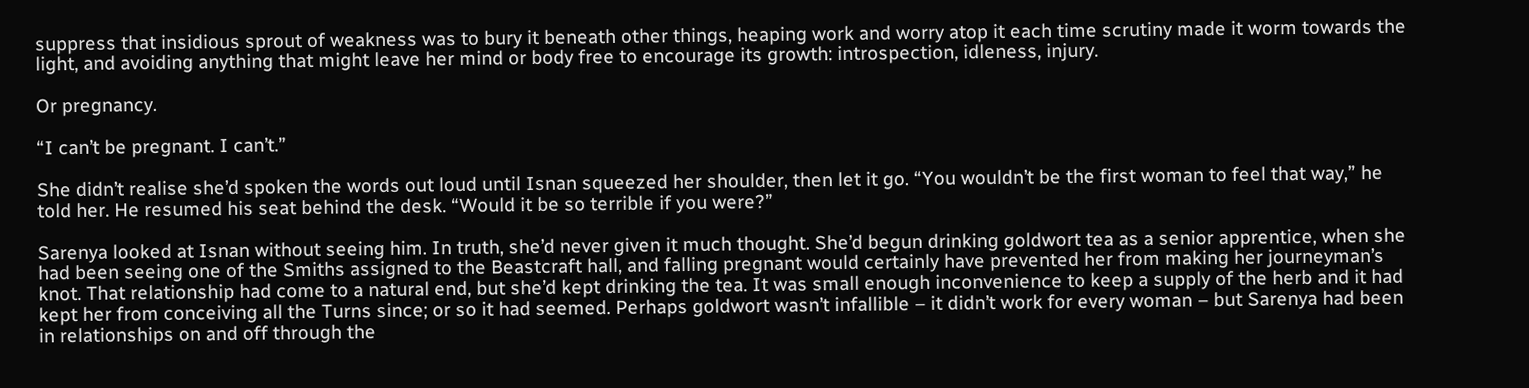suppress that insidious sprout of weakness was to bury it beneath other things, heaping work and worry atop it each time scrutiny made it worm towards the light, and avoiding anything that might leave her mind or body free to encourage its growth: introspection, idleness, injury.

Or pregnancy.

“I can’t be pregnant. I can’t.”

She didn’t realise she’d spoken the words out loud until Isnan squeezed her shoulder, then let it go. “You wouldn’t be the first woman to feel that way,” he told her. He resumed his seat behind the desk. “Would it be so terrible if you were?”

Sarenya looked at Isnan without seeing him. In truth, she’d never given it much thought. She’d begun drinking goldwort tea as a senior apprentice, when she had been seeing one of the Smiths assigned to the Beastcraft hall, and falling pregnant would certainly have prevented her from making her journeyman’s knot. That relationship had come to a natural end, but she’d kept drinking the tea. It was small enough inconvenience to keep a supply of the herb and it had kept her from conceiving all the Turns since; or so it had seemed. Perhaps goldwort wasn’t infallible – it didn’t work for every woman – but Sarenya had been in relationships on and off through the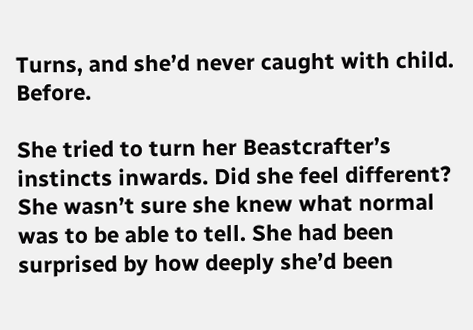Turns, and she’d never caught with child. Before.

She tried to turn her Beastcrafter’s instincts inwards. Did she feel different? She wasn’t sure she knew what normal was to be able to tell. She had been surprised by how deeply she’d been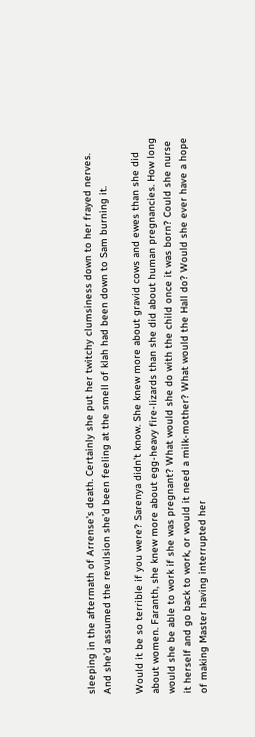sleeping in the aftermath of Arrense’s death. Certainly she put her twitchy clumsiness down to her frayed nerves. And she’d assumed the revulsion she’d been feeling at the smell of klah had been down to Sam burning it.

Would it be so terrible if you were? Sarenya didn’t know. She knew more about gravid cows and ewes than she did about women. Faranth, she knew more about egg-heavy fire-lizards than she did about human pregnancies. How long would she be able to work if she was pregnant? What would she do with the child once it was born? Could she nurse it herself and go back to work, or would it need a milk-mother? What would the Hall do? Would she ever have a hope of making Master having interrupted her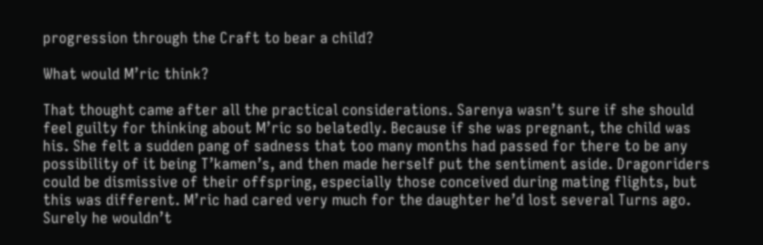progression through the Craft to bear a child?

What would M’ric think?

That thought came after all the practical considerations. Sarenya wasn’t sure if she should feel guilty for thinking about M’ric so belatedly. Because if she was pregnant, the child was his. She felt a sudden pang of sadness that too many months had passed for there to be any possibility of it being T’kamen’s, and then made herself put the sentiment aside. Dragonriders could be dismissive of their offspring, especially those conceived during mating flights, but this was different. M’ric had cared very much for the daughter he’d lost several Turns ago. Surely he wouldn’t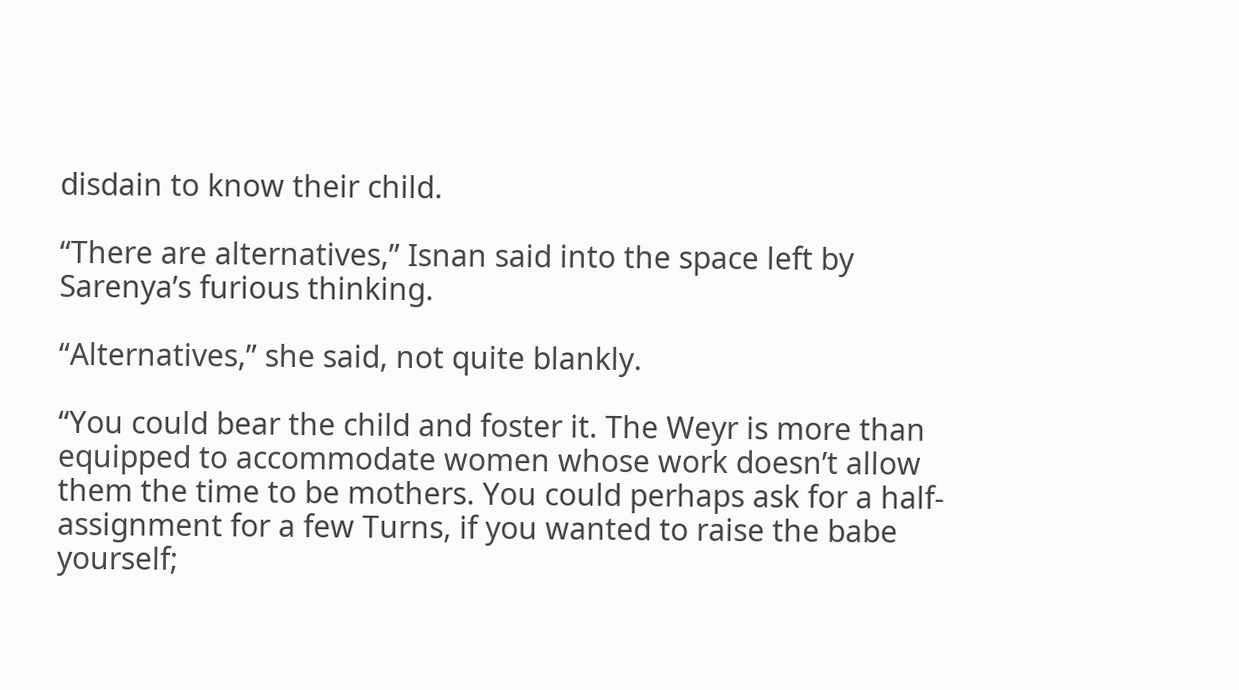disdain to know their child.

“There are alternatives,” Isnan said into the space left by Sarenya’s furious thinking.

“Alternatives,” she said, not quite blankly.

“You could bear the child and foster it. The Weyr is more than equipped to accommodate women whose work doesn’t allow them the time to be mothers. You could perhaps ask for a half-assignment for a few Turns, if you wanted to raise the babe yourself;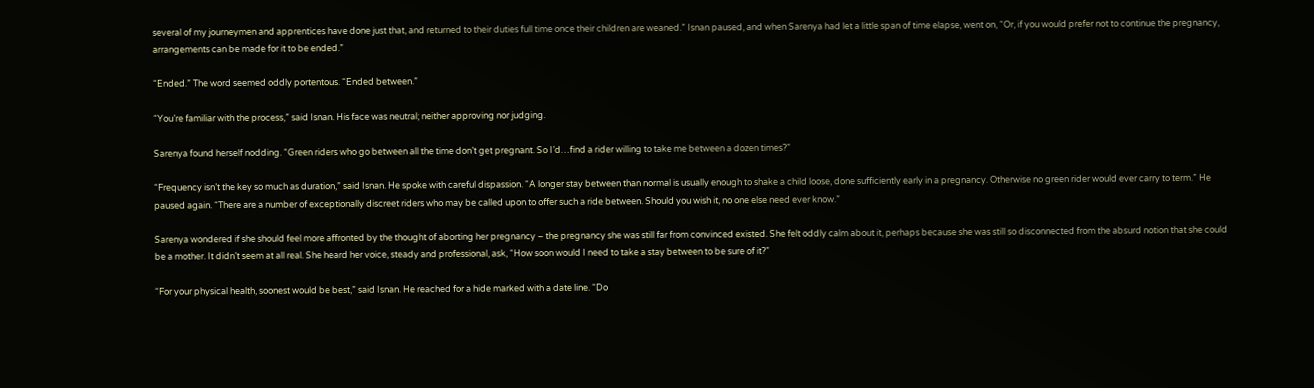several of my journeymen and apprentices have done just that, and returned to their duties full time once their children are weaned.” Isnan paused, and when Sarenya had let a little span of time elapse, went on, “Or, if you would prefer not to continue the pregnancy, arrangements can be made for it to be ended.”

“Ended.” The word seemed oddly portentous. “Ended between.”

“You’re familiar with the process,” said Isnan. His face was neutral; neither approving nor judging.

Sarenya found herself nodding. “Green riders who go between all the time don’t get pregnant. So I’d…find a rider willing to take me between a dozen times?”

“Frequency isn’t the key so much as duration,” said Isnan. He spoke with careful dispassion. “A longer stay between than normal is usually enough to shake a child loose, done sufficiently early in a pregnancy. Otherwise no green rider would ever carry to term.” He paused again. “There are a number of exceptionally discreet riders who may be called upon to offer such a ride between. Should you wish it, no one else need ever know.”

Sarenya wondered if she should feel more affronted by the thought of aborting her pregnancy – the pregnancy she was still far from convinced existed. She felt oddly calm about it, perhaps because she was still so disconnected from the absurd notion that she could be a mother. It didn’t seem at all real. She heard her voice, steady and professional, ask, “How soon would I need to take a stay between to be sure of it?”

“For your physical health, soonest would be best,” said Isnan. He reached for a hide marked with a date line. “Do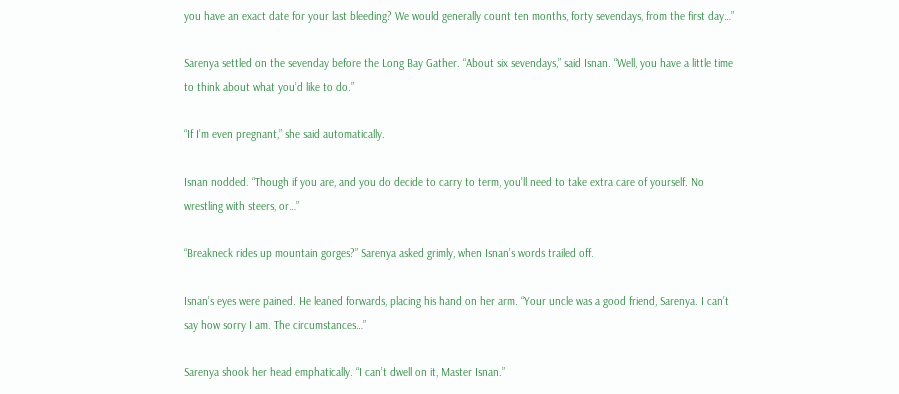you have an exact date for your last bleeding? We would generally count ten months, forty sevendays, from the first day…”

Sarenya settled on the sevenday before the Long Bay Gather. “About six sevendays,” said Isnan. “Well, you have a little time to think about what you’d like to do.”

“If I’m even pregnant,” she said automatically.

Isnan nodded. “Though if you are, and you do decide to carry to term, you’ll need to take extra care of yourself. No wrestling with steers, or…”

“Breakneck rides up mountain gorges?” Sarenya asked grimly, when Isnan’s words trailed off.

Isnan’s eyes were pained. He leaned forwards, placing his hand on her arm. “Your uncle was a good friend, Sarenya. I can’t say how sorry I am. The circumstances…”

Sarenya shook her head emphatically. “I can’t dwell on it, Master Isnan.”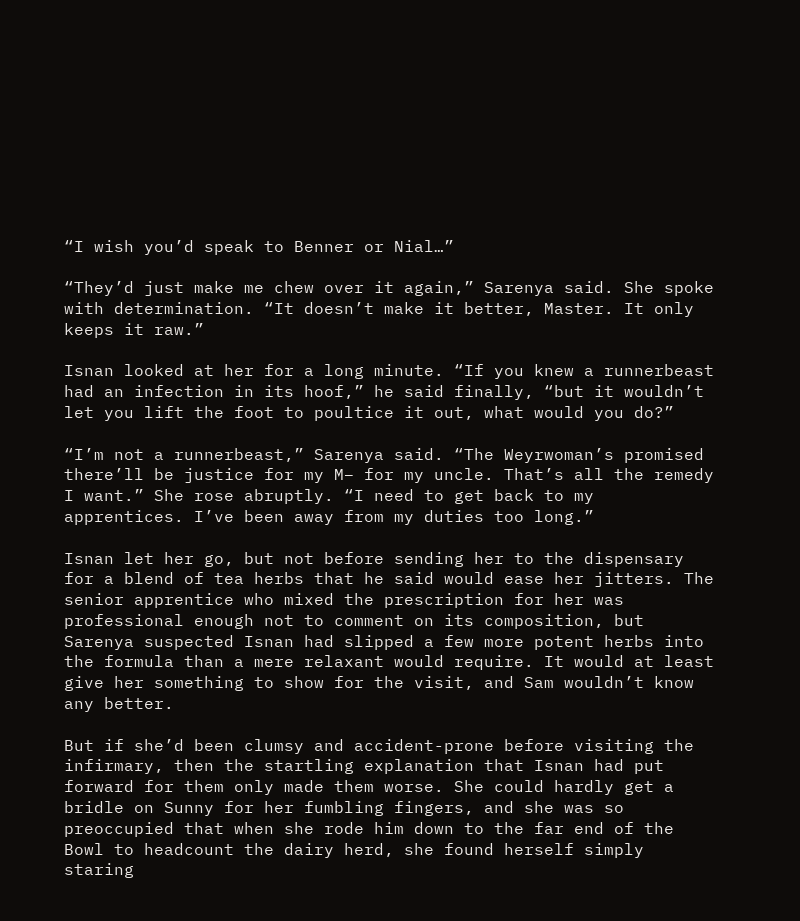“I wish you’d speak to Benner or Nial…”

“They’d just make me chew over it again,” Sarenya said. She spoke with determination. “It doesn’t make it better, Master. It only keeps it raw.”

Isnan looked at her for a long minute. “If you knew a runnerbeast had an infection in its hoof,” he said finally, “but it wouldn’t let you lift the foot to poultice it out, what would you do?”

“I’m not a runnerbeast,” Sarenya said. “The Weyrwoman’s promised there’ll be justice for my M– for my uncle. That’s all the remedy I want.” She rose abruptly. “I need to get back to my apprentices. I’ve been away from my duties too long.”

Isnan let her go, but not before sending her to the dispensary for a blend of tea herbs that he said would ease her jitters. The senior apprentice who mixed the prescription for her was professional enough not to comment on its composition, but Sarenya suspected Isnan had slipped a few more potent herbs into the formula than a mere relaxant would require. It would at least give her something to show for the visit, and Sam wouldn’t know any better.

But if she’d been clumsy and accident-prone before visiting the infirmary, then the startling explanation that Isnan had put forward for them only made them worse. She could hardly get a bridle on Sunny for her fumbling fingers, and she was so preoccupied that when she rode him down to the far end of the Bowl to headcount the dairy herd, she found herself simply staring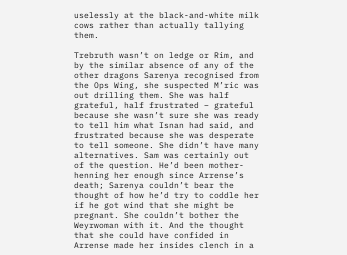uselessly at the black-and-white milk cows rather than actually tallying them.

Trebruth wasn’t on ledge or Rim, and by the similar absence of any of the other dragons Sarenya recognised from the Ops Wing, she suspected M’ric was out drilling them. She was half grateful, half frustrated – grateful because she wasn’t sure she was ready to tell him what Isnan had said, and frustrated because she was desperate to tell someone. She didn’t have many alternatives. Sam was certainly out of the question. He’d been mother-henning her enough since Arrense’s death; Sarenya couldn’t bear the thought of how he’d try to coddle her if he got wind that she might be pregnant. She couldn’t bother the Weyrwoman with it. And the thought that she could have confided in Arrense made her insides clench in a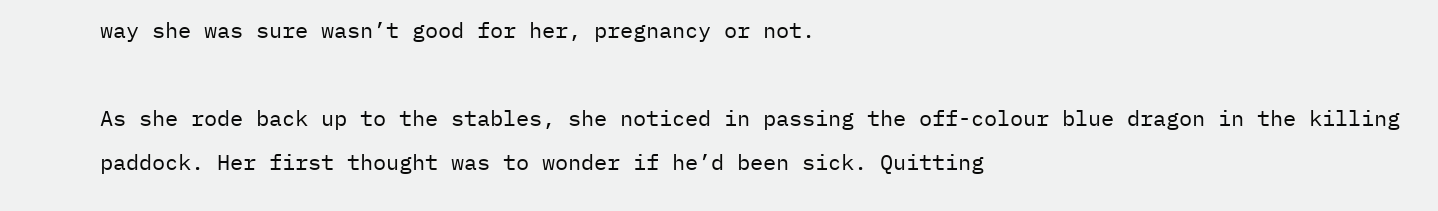way she was sure wasn’t good for her, pregnancy or not.

As she rode back up to the stables, she noticed in passing the off-colour blue dragon in the killing paddock. Her first thought was to wonder if he’d been sick. Quitting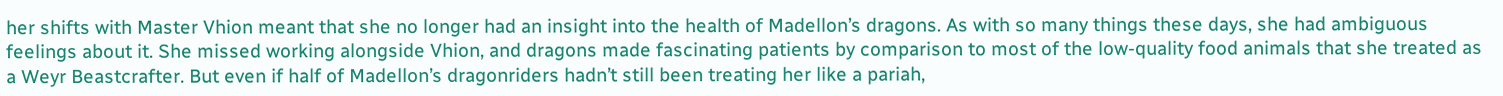her shifts with Master Vhion meant that she no longer had an insight into the health of Madellon’s dragons. As with so many things these days, she had ambiguous feelings about it. She missed working alongside Vhion, and dragons made fascinating patients by comparison to most of the low-quality food animals that she treated as a Weyr Beastcrafter. But even if half of Madellon’s dragonriders hadn’t still been treating her like a pariah,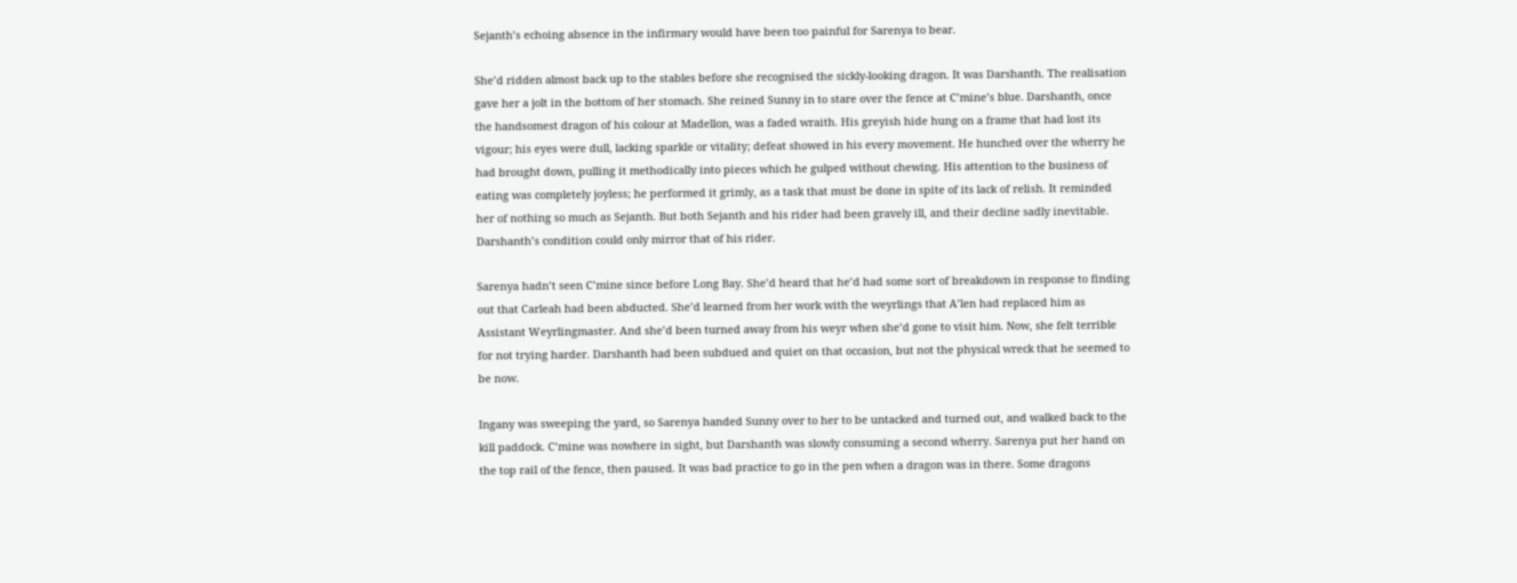Sejanth’s echoing absence in the infirmary would have been too painful for Sarenya to bear.

She’d ridden almost back up to the stables before she recognised the sickly-looking dragon. It was Darshanth. The realisation gave her a jolt in the bottom of her stomach. She reined Sunny in to stare over the fence at C’mine’s blue. Darshanth, once the handsomest dragon of his colour at Madellon, was a faded wraith. His greyish hide hung on a frame that had lost its vigour; his eyes were dull, lacking sparkle or vitality; defeat showed in his every movement. He hunched over the wherry he had brought down, pulling it methodically into pieces which he gulped without chewing. His attention to the business of eating was completely joyless; he performed it grimly, as a task that must be done in spite of its lack of relish. It reminded her of nothing so much as Sejanth. But both Sejanth and his rider had been gravely ill, and their decline sadly inevitable. Darshanth’s condition could only mirror that of his rider.

Sarenya hadn’t seen C’mine since before Long Bay. She’d heard that he’d had some sort of breakdown in response to finding out that Carleah had been abducted. She’d learned from her work with the weyrlings that A’len had replaced him as Assistant Weyrlingmaster. And she’d been turned away from his weyr when she’d gone to visit him. Now, she felt terrible for not trying harder. Darshanth had been subdued and quiet on that occasion, but not the physical wreck that he seemed to be now.

Ingany was sweeping the yard, so Sarenya handed Sunny over to her to be untacked and turned out, and walked back to the kill paddock. C’mine was nowhere in sight, but Darshanth was slowly consuming a second wherry. Sarenya put her hand on the top rail of the fence, then paused. It was bad practice to go in the pen when a dragon was in there. Some dragons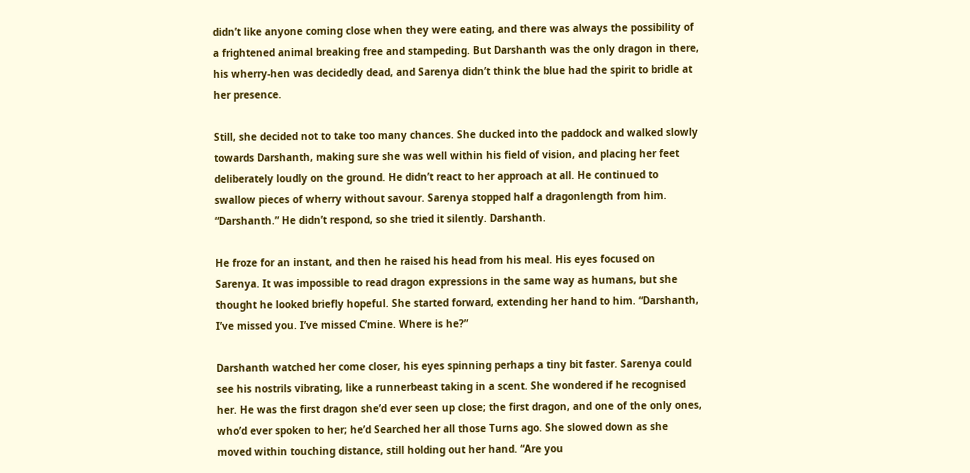didn’t like anyone coming close when they were eating, and there was always the possibility of a frightened animal breaking free and stampeding. But Darshanth was the only dragon in there, his wherry-hen was decidedly dead, and Sarenya didn’t think the blue had the spirit to bridle at her presence.

Still, she decided not to take too many chances. She ducked into the paddock and walked slowly towards Darshanth, making sure she was well within his field of vision, and placing her feet deliberately loudly on the ground. He didn’t react to her approach at all. He continued to swallow pieces of wherry without savour. Sarenya stopped half a dragonlength from him. “Darshanth.” He didn’t respond, so she tried it silently. Darshanth.

He froze for an instant, and then he raised his head from his meal. His eyes focused on Sarenya. It was impossible to read dragon expressions in the same way as humans, but she thought he looked briefly hopeful. She started forward, extending her hand to him. “Darshanth, I’ve missed you. I’ve missed C’mine. Where is he?”

Darshanth watched her come closer, his eyes spinning perhaps a tiny bit faster. Sarenya could see his nostrils vibrating, like a runnerbeast taking in a scent. She wondered if he recognised her. He was the first dragon she’d ever seen up close; the first dragon, and one of the only ones, who’d ever spoken to her; he’d Searched her all those Turns ago. She slowed down as she moved within touching distance, still holding out her hand. “Are you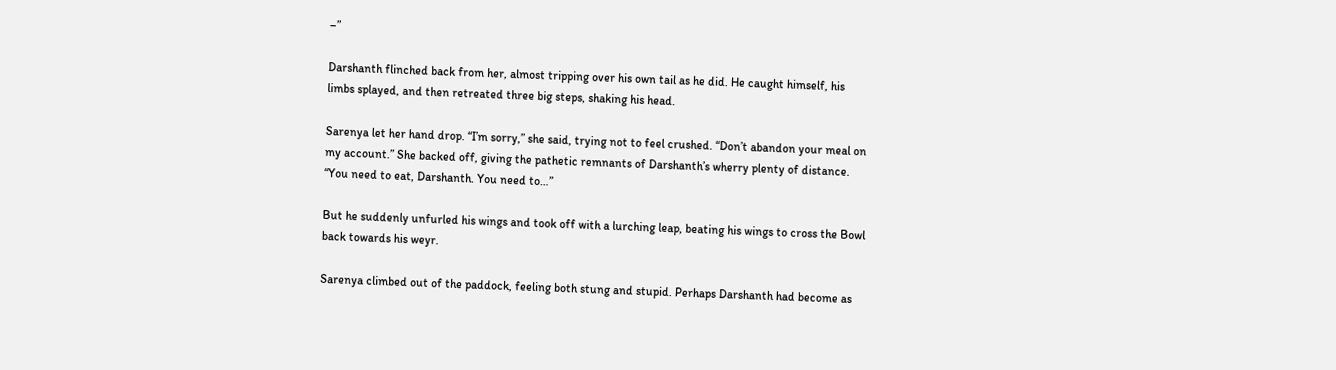–”

Darshanth flinched back from her, almost tripping over his own tail as he did. He caught himself, his limbs splayed, and then retreated three big steps, shaking his head.

Sarenya let her hand drop. “I’m sorry,” she said, trying not to feel crushed. “Don’t abandon your meal on my account.” She backed off, giving the pathetic remnants of Darshanth’s wherry plenty of distance. “You need to eat, Darshanth. You need to…”

But he suddenly unfurled his wings and took off with a lurching leap, beating his wings to cross the Bowl back towards his weyr.

Sarenya climbed out of the paddock, feeling both stung and stupid. Perhaps Darshanth had become as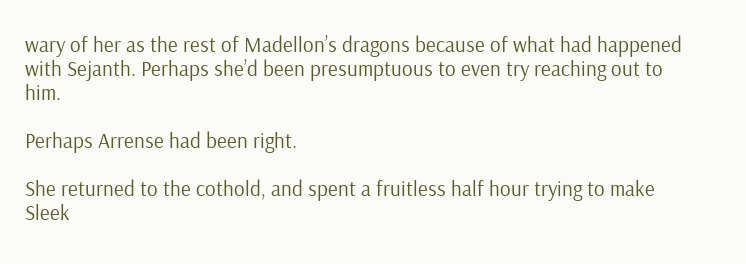wary of her as the rest of Madellon’s dragons because of what had happened with Sejanth. Perhaps she’d been presumptuous to even try reaching out to him.

Perhaps Arrense had been right.

She returned to the cothold, and spent a fruitless half hour trying to make Sleek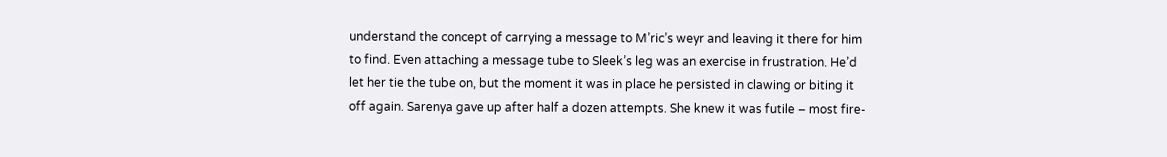understand the concept of carrying a message to M’ric’s weyr and leaving it there for him to find. Even attaching a message tube to Sleek’s leg was an exercise in frustration. He’d let her tie the tube on, but the moment it was in place he persisted in clawing or biting it off again. Sarenya gave up after half a dozen attempts. She knew it was futile – most fire-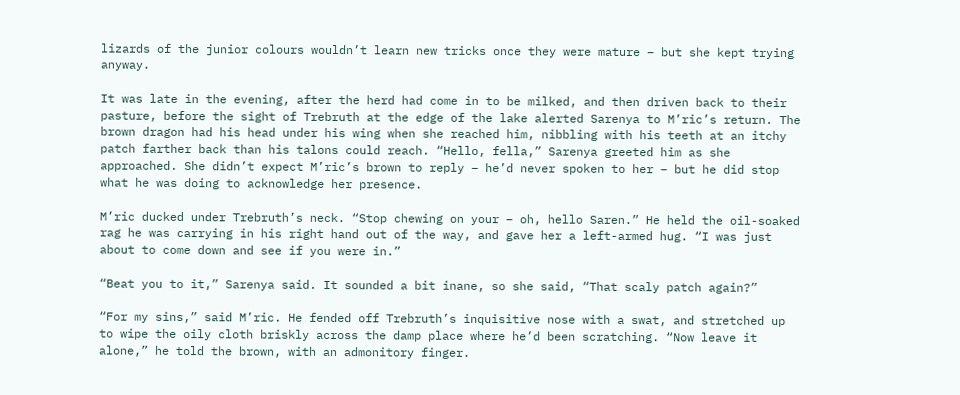lizards of the junior colours wouldn’t learn new tricks once they were mature – but she kept trying anyway.

It was late in the evening, after the herd had come in to be milked, and then driven back to their pasture, before the sight of Trebruth at the edge of the lake alerted Sarenya to M’ric’s return. The brown dragon had his head under his wing when she reached him, nibbling with his teeth at an itchy patch farther back than his talons could reach. “Hello, fella,” Sarenya greeted him as she approached. She didn’t expect M’ric’s brown to reply – he’d never spoken to her – but he did stop what he was doing to acknowledge her presence.

M’ric ducked under Trebruth’s neck. “Stop chewing on your – oh, hello Saren.” He held the oil-soaked rag he was carrying in his right hand out of the way, and gave her a left-armed hug. “I was just about to come down and see if you were in.”

“Beat you to it,” Sarenya said. It sounded a bit inane, so she said, “That scaly patch again?”

“For my sins,” said M’ric. He fended off Trebruth’s inquisitive nose with a swat, and stretched up to wipe the oily cloth briskly across the damp place where he’d been scratching. “Now leave it alone,” he told the brown, with an admonitory finger.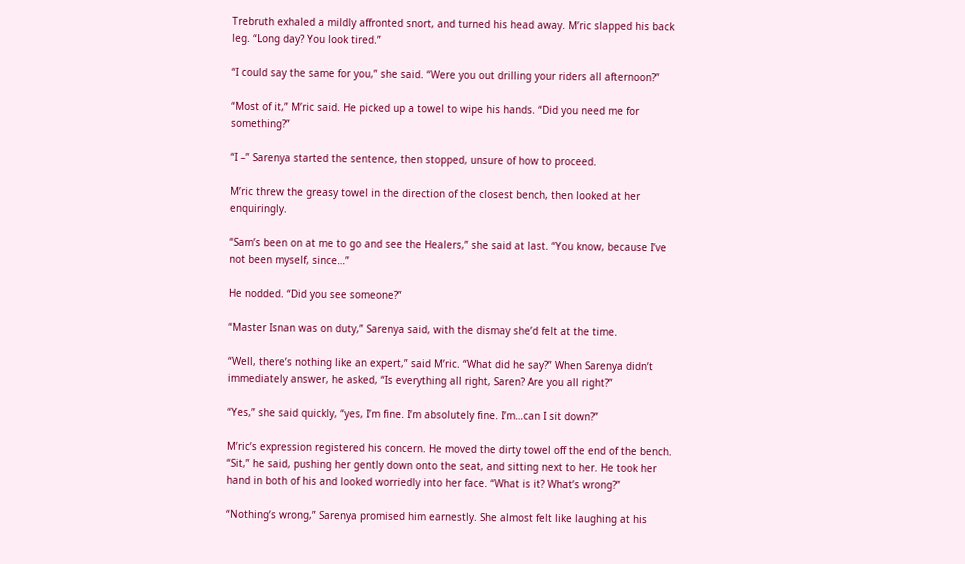Trebruth exhaled a mildly affronted snort, and turned his head away. M’ric slapped his back leg. “Long day? You look tired.”

“I could say the same for you,” she said. “Were you out drilling your riders all afternoon?”

“Most of it,” M’ric said. He picked up a towel to wipe his hands. “Did you need me for something?”

“I –” Sarenya started the sentence, then stopped, unsure of how to proceed.

M’ric threw the greasy towel in the direction of the closest bench, then looked at her enquiringly.

“Sam’s been on at me to go and see the Healers,” she said at last. “You know, because I’ve not been myself, since…”

He nodded. “Did you see someone?”

“Master Isnan was on duty,” Sarenya said, with the dismay she’d felt at the time.

“Well, there’s nothing like an expert,” said M’ric. “What did he say?” When Sarenya didn’t immediately answer, he asked, “Is everything all right, Saren? Are you all right?”

“Yes,” she said quickly, “yes, I’m fine. I’m absolutely fine. I’m…can I sit down?”

M’ric’s expression registered his concern. He moved the dirty towel off the end of the bench. “Sit,” he said, pushing her gently down onto the seat, and sitting next to her. He took her hand in both of his and looked worriedly into her face. “What is it? What’s wrong?”

“Nothing’s wrong,” Sarenya promised him earnestly. She almost felt like laughing at his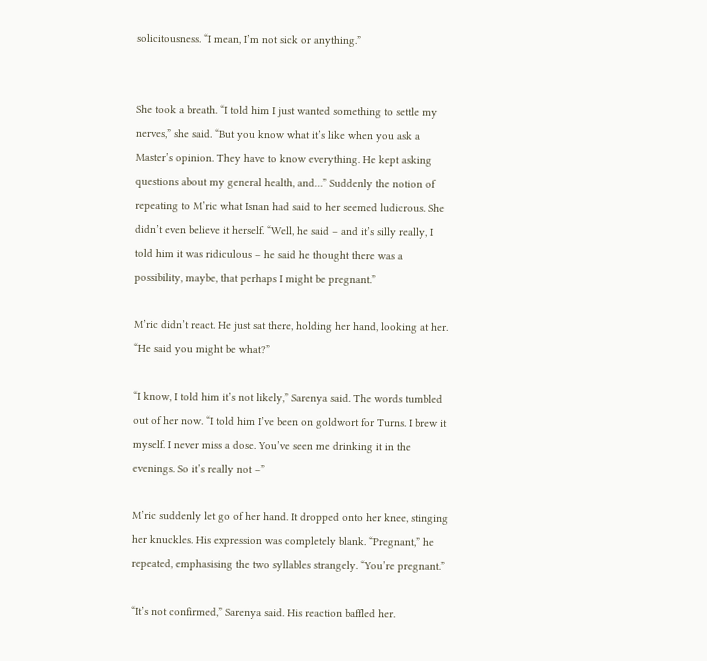solicitousness. “I mean, I’m not sick or anything.”


She took a breath. “I told him I just wanted something to settle my nerves,” she said. “But you know what it’s like when you ask a Master’s opinion. They have to know everything. He kept asking questions about my general health, and…” Suddenly the notion of repeating to M’ric what Isnan had said to her seemed ludicrous. She didn’t even believe it herself. “Well, he said – and it’s silly really, I told him it was ridiculous – he said he thought there was a possibility, maybe, that perhaps I might be pregnant.”

M’ric didn’t react. He just sat there, holding her hand, looking at her. “He said you might be what?”

“I know, I told him it’s not likely,” Sarenya said. The words tumbled out of her now. “I told him I’ve been on goldwort for Turns. I brew it myself. I never miss a dose. You’ve seen me drinking it in the evenings. So it’s really not –”

M’ric suddenly let go of her hand. It dropped onto her knee, stinging her knuckles. His expression was completely blank. “Pregnant,” he repeated, emphasising the two syllables strangely. “You’re pregnant.”

“It’s not confirmed,” Sarenya said. His reaction baffled her.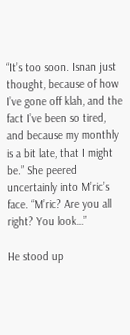“It’s too soon. Isnan just thought, because of how I’ve gone off klah, and the fact I’ve been so tired, and because my monthly is a bit late, that I might be.” She peered uncertainly into M’ric’s face. “M’ric? Are you all right? You look…”

He stood up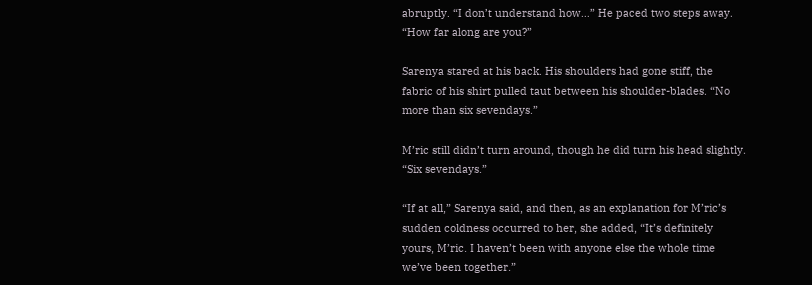abruptly. “I don’t understand how…” He paced two steps away. “How far along are you?”

Sarenya stared at his back. His shoulders had gone stiff, the fabric of his shirt pulled taut between his shoulder-blades. “No more than six sevendays.”

M’ric still didn’t turn around, though he did turn his head slightly. “Six sevendays.”

“If at all,” Sarenya said, and then, as an explanation for M’ric’s sudden coldness occurred to her, she added, “It’s definitely yours, M’ric. I haven’t been with anyone else the whole time we’ve been together.”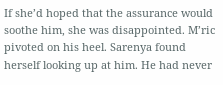If she’d hoped that the assurance would soothe him, she was disappointed. M’ric pivoted on his heel. Sarenya found herself looking up at him. He had never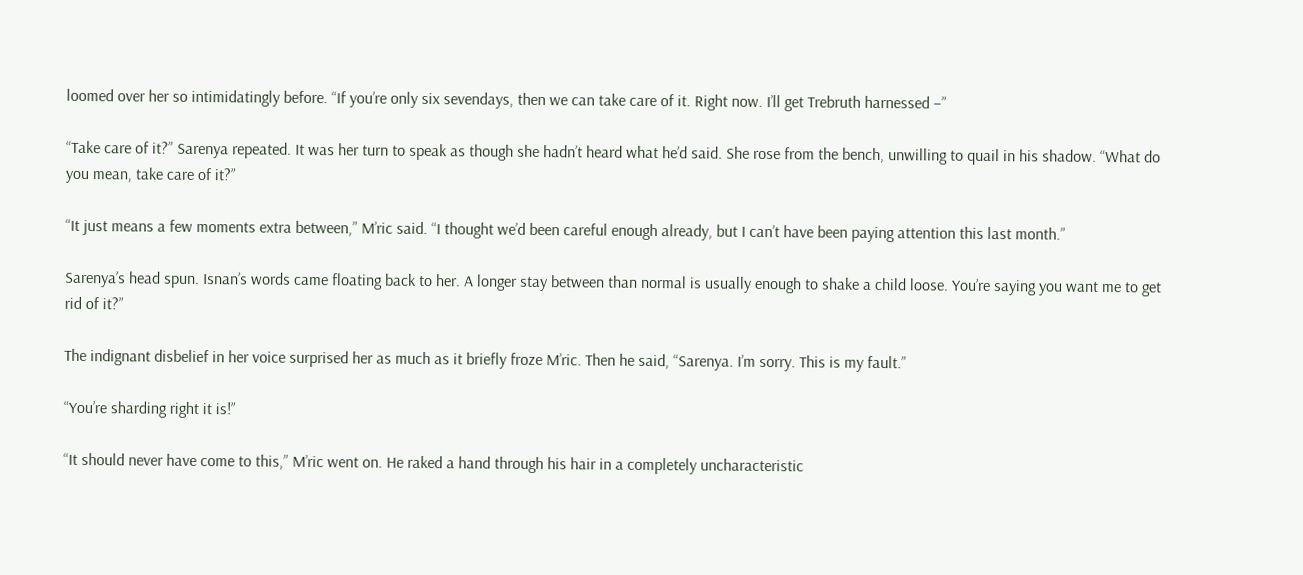loomed over her so intimidatingly before. “If you’re only six sevendays, then we can take care of it. Right now. I’ll get Trebruth harnessed –”

“Take care of it?” Sarenya repeated. It was her turn to speak as though she hadn’t heard what he’d said. She rose from the bench, unwilling to quail in his shadow. “What do you mean, take care of it?”

“It just means a few moments extra between,” M’ric said. “I thought we’d been careful enough already, but I can’t have been paying attention this last month.”

Sarenya’s head spun. Isnan’s words came floating back to her. A longer stay between than normal is usually enough to shake a child loose. You’re saying you want me to get rid of it?”

The indignant disbelief in her voice surprised her as much as it briefly froze M’ric. Then he said, “Sarenya. I’m sorry. This is my fault.”

“You’re sharding right it is!”

“It should never have come to this,” M’ric went on. He raked a hand through his hair in a completely uncharacteristic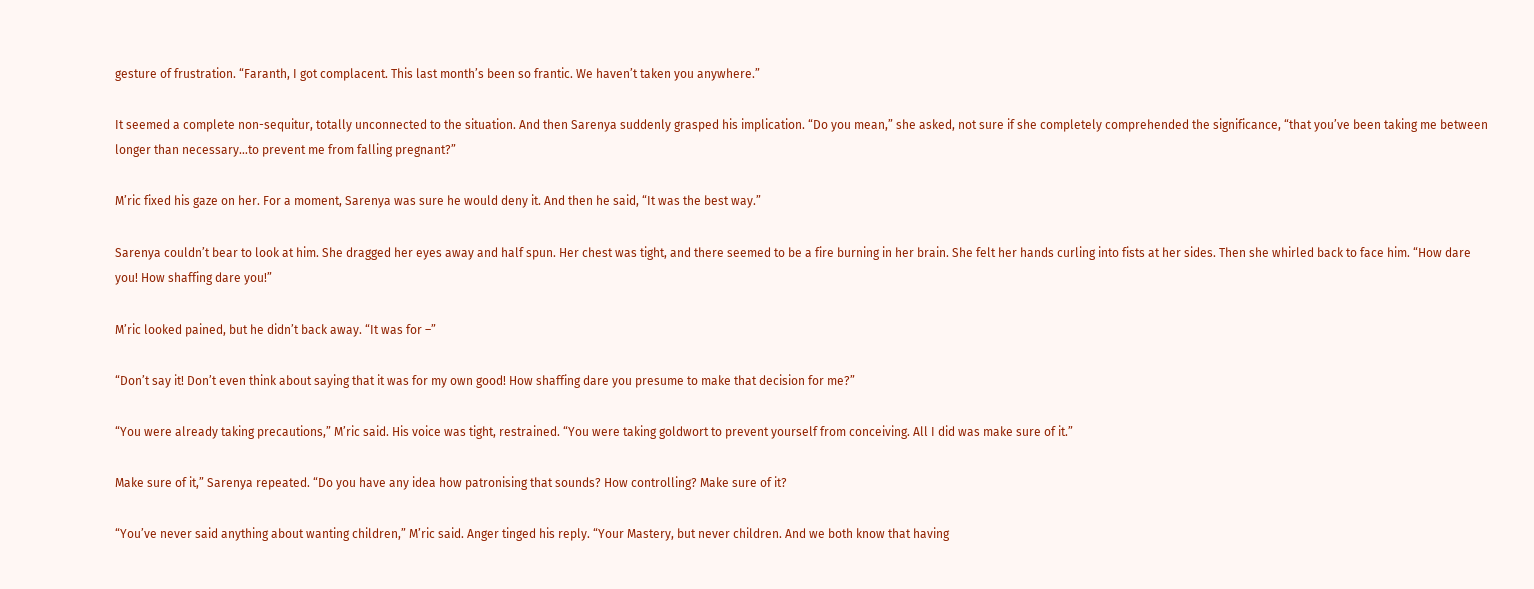gesture of frustration. “Faranth, I got complacent. This last month’s been so frantic. We haven’t taken you anywhere.”

It seemed a complete non-sequitur, totally unconnected to the situation. And then Sarenya suddenly grasped his implication. “Do you mean,” she asked, not sure if she completely comprehended the significance, “that you’ve been taking me between longer than necessary…to prevent me from falling pregnant?”

M’ric fixed his gaze on her. For a moment, Sarenya was sure he would deny it. And then he said, “It was the best way.”

Sarenya couldn’t bear to look at him. She dragged her eyes away and half spun. Her chest was tight, and there seemed to be a fire burning in her brain. She felt her hands curling into fists at her sides. Then she whirled back to face him. “How dare you! How shaffing dare you!”

M’ric looked pained, but he didn’t back away. “It was for –”

“Don’t say it! Don’t even think about saying that it was for my own good! How shaffing dare you presume to make that decision for me?”

“You were already taking precautions,” M’ric said. His voice was tight, restrained. “You were taking goldwort to prevent yourself from conceiving. All I did was make sure of it.”

Make sure of it,” Sarenya repeated. “Do you have any idea how patronising that sounds? How controlling? Make sure of it?

“You’ve never said anything about wanting children,” M’ric said. Anger tinged his reply. “Your Mastery, but never children. And we both know that having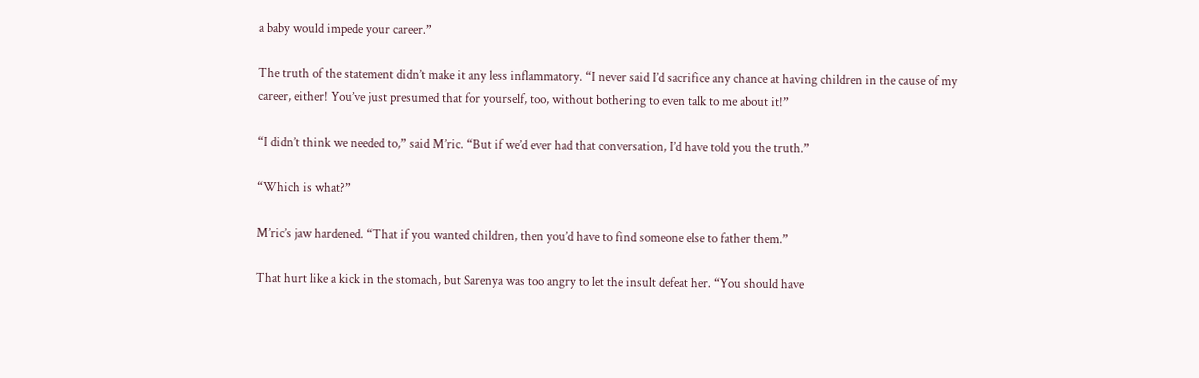a baby would impede your career.”

The truth of the statement didn’t make it any less inflammatory. “I never said I’d sacrifice any chance at having children in the cause of my career, either! You’ve just presumed that for yourself, too, without bothering to even talk to me about it!”

“I didn’t think we needed to,” said M’ric. “But if we’d ever had that conversation, I’d have told you the truth.”

“Which is what?”

M’ric’s jaw hardened. “That if you wanted children, then you’d have to find someone else to father them.”

That hurt like a kick in the stomach, but Sarenya was too angry to let the insult defeat her. “You should have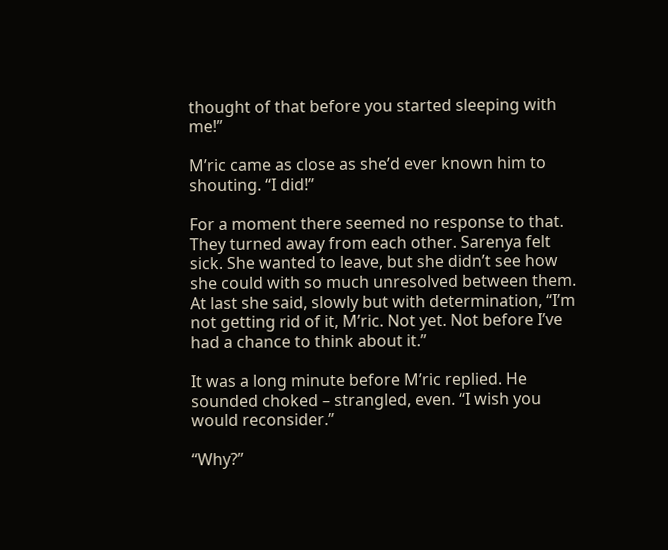thought of that before you started sleeping with me!”

M’ric came as close as she’d ever known him to shouting. “I did!”

For a moment there seemed no response to that. They turned away from each other. Sarenya felt sick. She wanted to leave, but she didn’t see how she could with so much unresolved between them. At last she said, slowly but with determination, “I’m not getting rid of it, M’ric. Not yet. Not before I’ve had a chance to think about it.”

It was a long minute before M’ric replied. He sounded choked – strangled, even. “I wish you would reconsider.”

“Why?”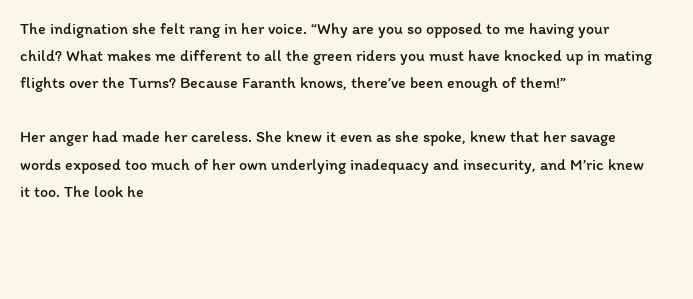The indignation she felt rang in her voice. “Why are you so opposed to me having your child? What makes me different to all the green riders you must have knocked up in mating flights over the Turns? Because Faranth knows, there’ve been enough of them!”

Her anger had made her careless. She knew it even as she spoke, knew that her savage words exposed too much of her own underlying inadequacy and insecurity, and M’ric knew it too. The look he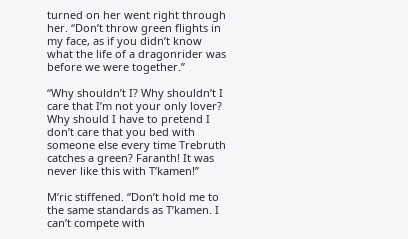turned on her went right through her. “Don’t throw green flights in my face, as if you didn’t know what the life of a dragonrider was before we were together.”

“Why shouldn’t I? Why shouldn’t I care that I’m not your only lover? Why should I have to pretend I don’t care that you bed with someone else every time Trebruth catches a green? Faranth! It was never like this with T’kamen!”

M’ric stiffened. “Don’t hold me to the same standards as T’kamen. I can’t compete with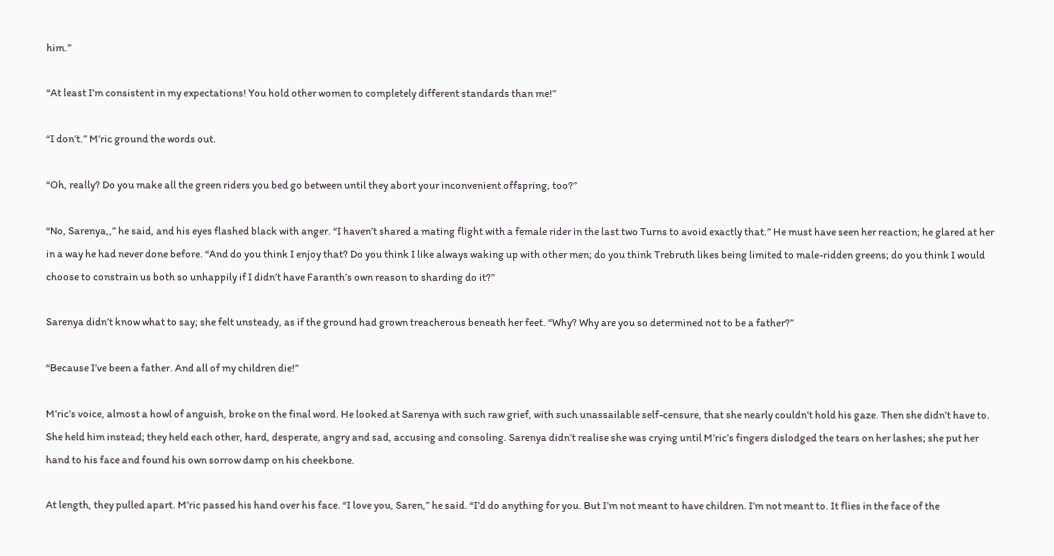him.”

“At least I’m consistent in my expectations! You hold other women to completely different standards than me!”

“I don’t.” M’ric ground the words out.

“Oh, really? Do you make all the green riders you bed go between until they abort your inconvenient offspring, too?”

“No, Sarenya,,” he said, and his eyes flashed black with anger. “I haven’t shared a mating flight with a female rider in the last two Turns to avoid exactly that.” He must have seen her reaction; he glared at her in a way he had never done before. “And do you think I enjoy that? Do you think I like always waking up with other men; do you think Trebruth likes being limited to male-ridden greens; do you think I would choose to constrain us both so unhappily if I didn’t have Faranth’s own reason to sharding do it?”

Sarenya didn’t know what to say; she felt unsteady, as if the ground had grown treacherous beneath her feet. “Why? Why are you so determined not to be a father?”

“Because I’ve been a father. And all of my children die!”

M’ric’s voice, almost a howl of anguish, broke on the final word. He looked at Sarenya with such raw grief, with such unassailable self-censure, that she nearly couldn’t hold his gaze. Then she didn’t have to. She held him instead; they held each other, hard, desperate, angry and sad, accusing and consoling. Sarenya didn’t realise she was crying until M’ric’s fingers dislodged the tears on her lashes; she put her hand to his face and found his own sorrow damp on his cheekbone.

At length, they pulled apart. M’ric passed his hand over his face. “I love you, Saren,” he said. “I’d do anything for you. But I’m not meant to have children. I’m not meant to. It flies in the face of the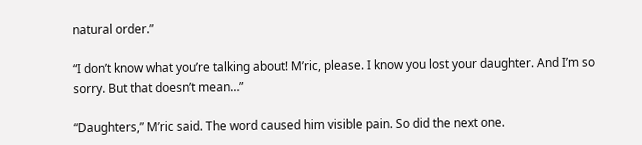natural order.”

“I don’t know what you’re talking about! M’ric, please. I know you lost your daughter. And I’m so sorry. But that doesn’t mean…”

“Daughters,” M’ric said. The word caused him visible pain. So did the next one.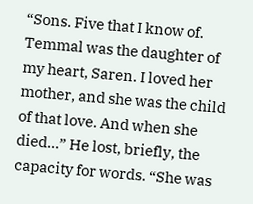“Sons. Five that I know of. Temmal was the daughter of my heart, Saren. I loved her mother, and she was the child of that love. And when she died…” He lost, briefly, the capacity for words. “She was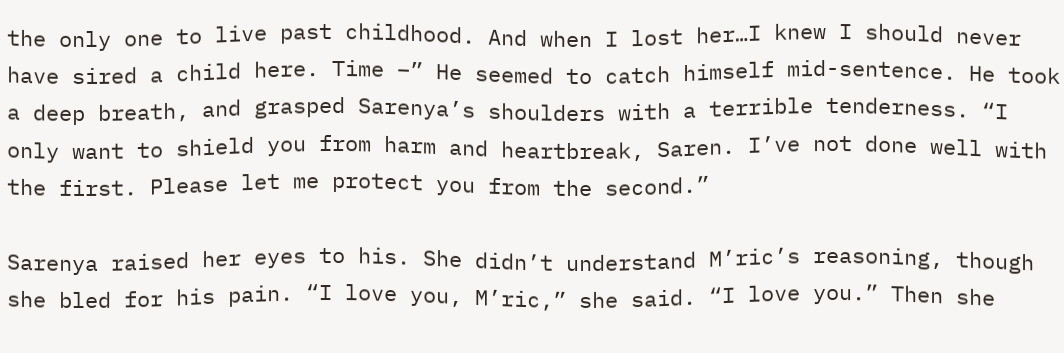the only one to live past childhood. And when I lost her…I knew I should never have sired a child here. Time –” He seemed to catch himself mid-sentence. He took a deep breath, and grasped Sarenya’s shoulders with a terrible tenderness. “I only want to shield you from harm and heartbreak, Saren. I’ve not done well with the first. Please let me protect you from the second.”

Sarenya raised her eyes to his. She didn’t understand M’ric’s reasoning, though she bled for his pain. “I love you, M’ric,” she said. “I love you.” Then she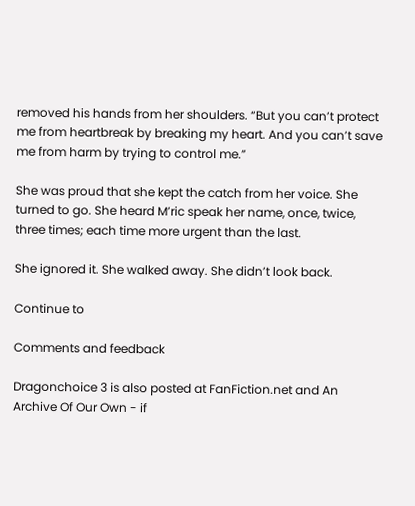removed his hands from her shoulders. “But you can’t protect me from heartbreak by breaking my heart. And you can’t save me from harm by trying to control me.”

She was proud that she kept the catch from her voice. She turned to go. She heard M’ric speak her name, once, twice, three times; each time more urgent than the last.

She ignored it. She walked away. She didn’t look back.

Continue to

Comments and feedback

Dragonchoice 3 is also posted at FanFiction.net and An Archive Of Our Own - if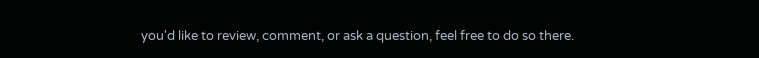you'd like to review, comment, or ask a question, feel free to do so there.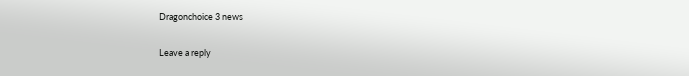Dragonchoice 3 news

Leave a reply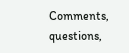Comments, questions,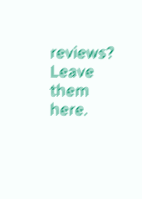reviews? Leave them here.